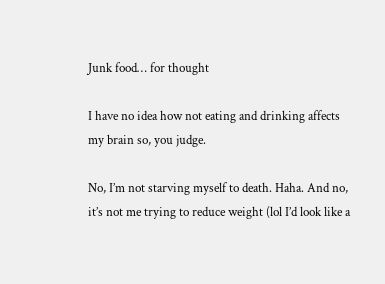Junk food… for thought

I have no idea how not eating and drinking affects my brain so, you judge.

No, I’m not starving myself to death. Haha. And no, it’s not me trying to reduce weight (lol I’d look like a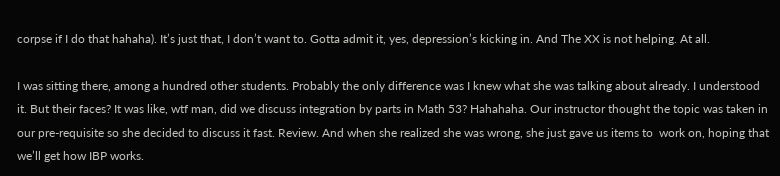corpse if I do that hahaha). It’s just that, I don’t want to. Gotta admit it, yes, depression’s kicking in. And The XX is not helping. At all.

I was sitting there, among a hundred other students. Probably the only difference was I knew what she was talking about already. I understood it. But their faces? It was like, wtf man, did we discuss integration by parts in Math 53? Hahahaha. Our instructor thought the topic was taken in our pre-requisite so she decided to discuss it fast. Review. And when she realized she was wrong, she just gave us items to  work on, hoping that we’ll get how IBP works.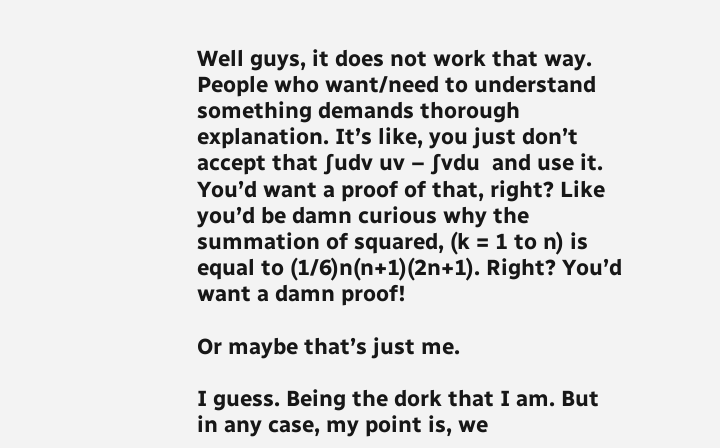Well guys, it does not work that way. People who want/need to understand something demands thorough explanation. It’s like, you just don’t accept that ∫udv uv – ∫vdu  and use it. You’d want a proof of that, right? Like you’d be damn curious why the summation of squared, (k = 1 to n) is equal to (1/6)n(n+1)(2n+1). Right? You’d want a damn proof!

Or maybe that’s just me.

I guess. Being the dork that I am. But in any case, my point is, we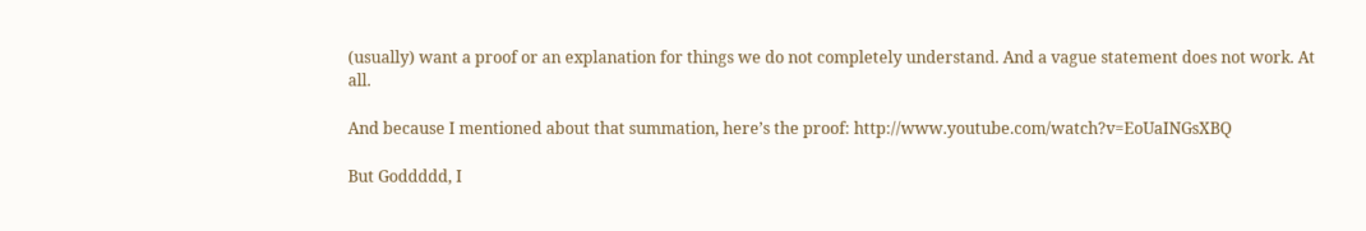(usually) want a proof or an explanation for things we do not completely understand. And a vague statement does not work. At all.

And because I mentioned about that summation, here’s the proof: http://www.youtube.com/watch?v=EoUaINGsXBQ

But Goddddd, I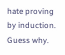hate proving by induction. Guess why.